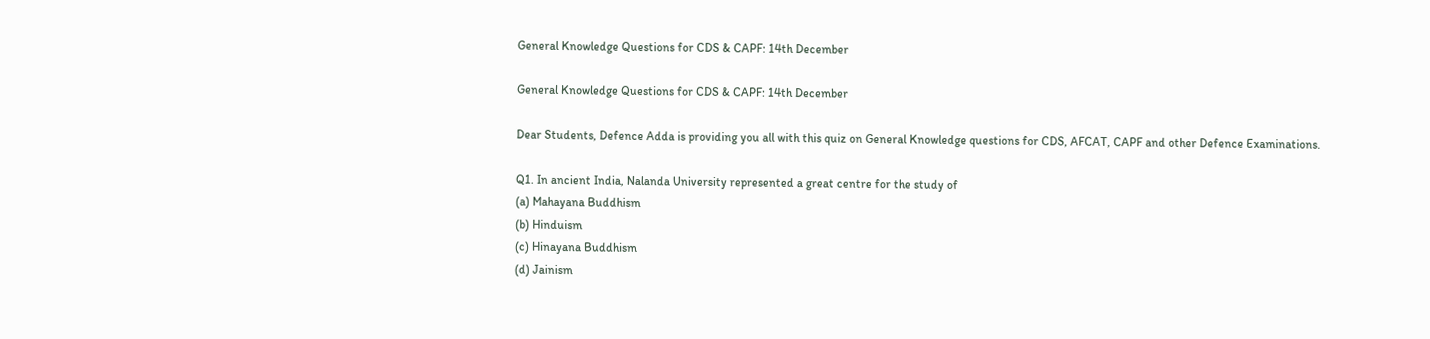General Knowledge Questions for CDS & CAPF: 14th December

General Knowledge Questions for CDS & CAPF: 14th December

Dear Students, Defence Adda is providing you all with this quiz on General Knowledge questions for CDS, AFCAT, CAPF and other Defence Examinations.

Q1. In ancient India, Nalanda University represented a great centre for the study of
(a) Mahayana Buddhism
(b) Hinduism
(c) Hinayana Buddhism
(d) Jainism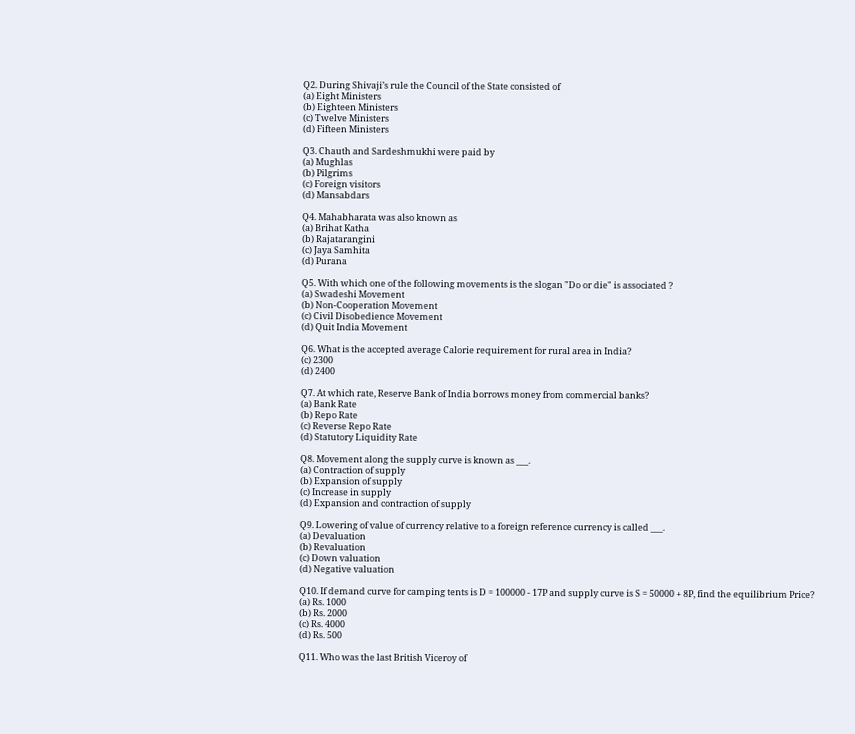Q2. During Shivaji’s rule the Council of the State consisted of
(a) Eight Ministers
(b) Eighteen Ministers
(c) Twelve Ministers
(d) Fifteen Ministers

Q3. Chauth and Sardeshmukhi were paid by
(a) Mughlas
(b) Pilgrims
(c) Foreign visitors
(d) Mansabdars

Q4. Mahabharata was also known as
(a) Brihat Katha
(b) Rajatarangini
(c) Jaya Samhita
(d) Purana

Q5. With which one of the following movements is the slogan "Do or die" is associated ?
(a) Swadeshi Movement
(b) Non-Cooperation Movement
(c) Civil Disobedience Movement
(d) Quit India Movement

Q6. What is the accepted average Calorie requirement for rural area in India?
(c) 2300
(d) 2400

Q7. At which rate, Reserve Bank of India borrows money from commercial banks?
(a) Bank Rate
(b) Repo Rate
(c) Reverse Repo Rate
(d) Statutory Liquidity Rate

Q8. Movement along the supply curve is known as ___.
(a) Contraction of supply
(b) Expansion of supply
(c) Increase in supply
(d) Expansion and contraction of supply

Q9. Lowering of value of currency relative to a foreign reference currency is called ___.
(a) Devaluation
(b) Revaluation
(c) Down valuation
(d) Negative valuation

Q10. If demand curve for camping tents is D = 100000 - 17P and supply curve is S = 50000 + 8P, find the equilibrium Price?
(a) Rs. 1000
(b) Rs. 2000
(c) Rs. 4000
(d) Rs. 500

Q11. Who was the last British Viceroy of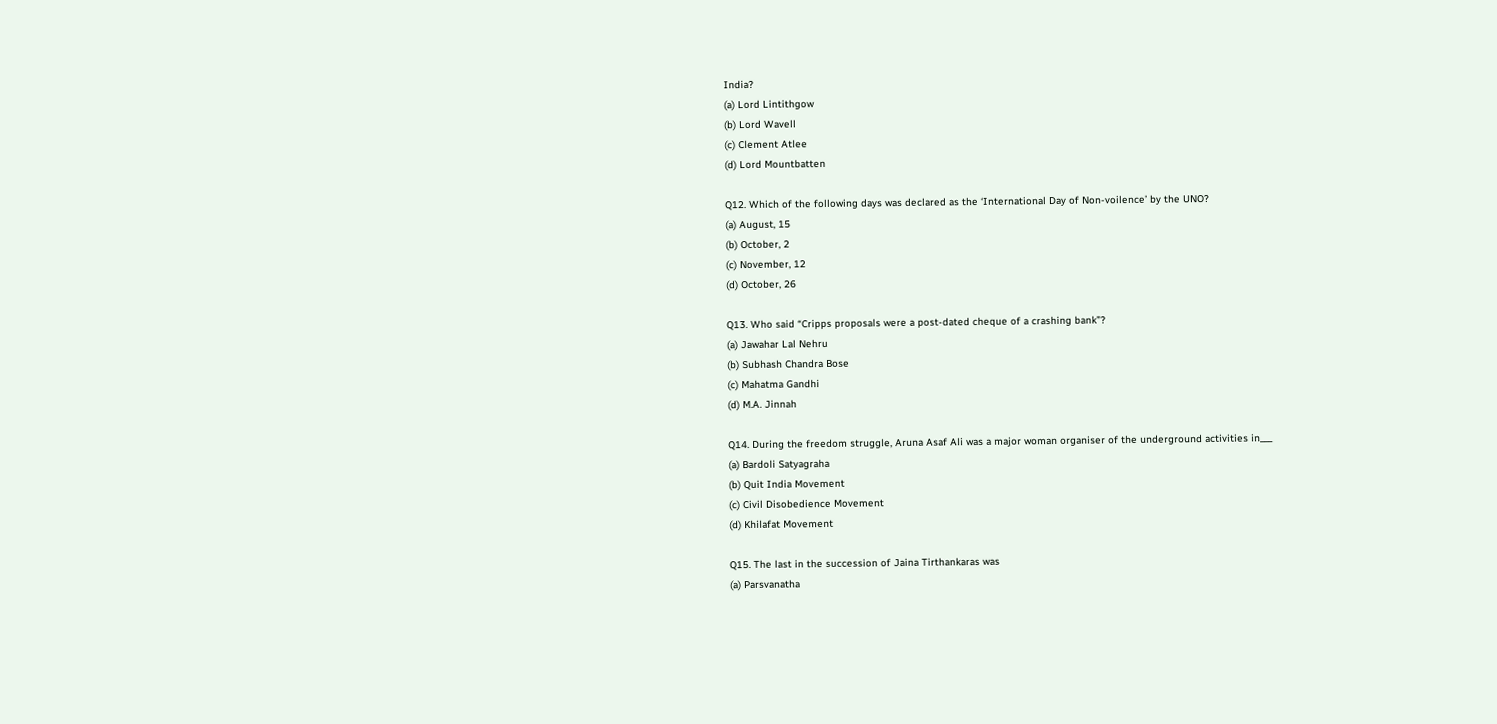India?
(a) Lord Lintithgow
(b) Lord Wavell
(c) Clement Atlee
(d) Lord Mountbatten

Q12. Which of the following days was declared as the ‘International Day of Non-voilence’ by the UNO?
(a) August, 15
(b) October, 2
(c) November, 12
(d) October, 26

Q13. Who said “Cripps proposals were a post-dated cheque of a crashing bank”?
(a) Jawahar Lal Nehru
(b) Subhash Chandra Bose
(c) Mahatma Gandhi
(d) M.A. Jinnah

Q14. During the freedom struggle, Aruna Asaf Ali was a major woman organiser of the underground activities in___
(a) Bardoli Satyagraha
(b) Quit India Movement
(c) Civil Disobedience Movement
(d) Khilafat Movement

Q15. The last in the succession of Jaina Tirthankaras was
(a) Parsvanatha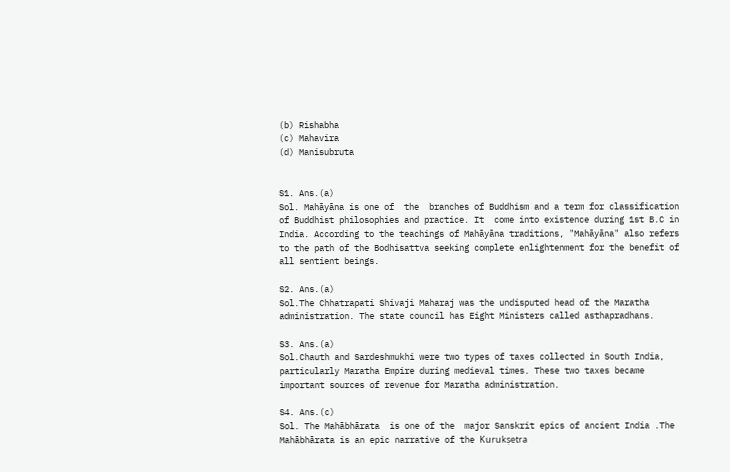(b) Rishabha
(c) Mahavira
(d) Manisubruta


S1. Ans.(a)
Sol. Mahāyāna is one of  the  branches of Buddhism and a term for classification of Buddhist philosophies and practice. It  come into existence during 1st B.C in India. According to the teachings of Mahāyāna traditions, "Mahāyāna" also refers to the path of the Bodhisattva seeking complete enlightenment for the benefit of all sentient beings.

S2. Ans.(a)
Sol.The Chhatrapati Shivaji Maharaj was the undisputed head of the Maratha administration. The state council has Eight Ministers called asthapradhans.

S3. Ans.(a)
Sol.Chauth and Sardeshmukhi were two types of taxes collected in South India, particularly Maratha Empire during medieval times. These two taxes became important sources of revenue for Maratha administration.

S4. Ans.(c)
Sol. The Mahābhārata  is one of the  major Sanskrit epics of ancient India .The Mahābhārata is an epic narrative of the Kurukṣetra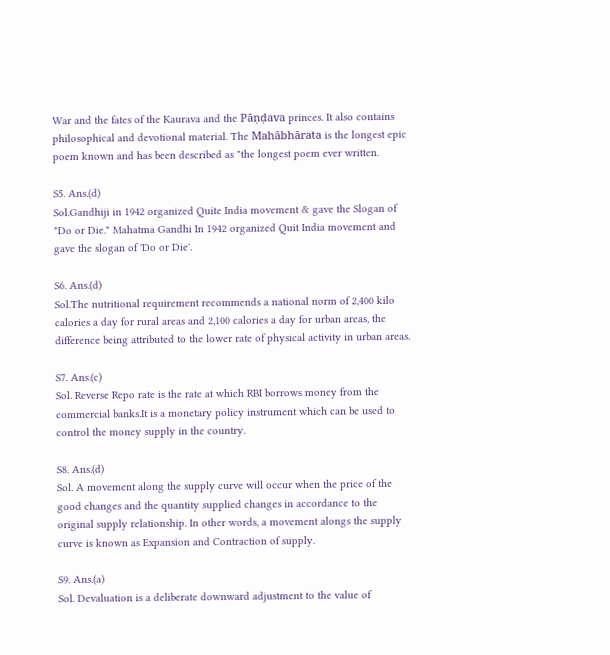War and the fates of the Kaurava and the Pāṇḍava princes. It also contains philosophical and devotional material. The Mahābhārata is the longest epic poem known and has been described as "the longest poem ever written.

S5. Ans.(d)
Sol.Gandhiji in 1942 organized Quite India movement & gave the Slogan of "Do or Die." Mahatma Gandhi In 1942 organized Quit India movement and gave the slogan of 'Do or Die'.

S6. Ans.(d)
Sol.The nutritional requirement recommends a national norm of 2,400 kilo calories a day for rural areas and 2,100 calories a day for urban areas, the difference being attributed to the lower rate of physical activity in urban areas.

S7. Ans.(c)
Sol. Reverse Repo rate is the rate at which RBI borrows money from the commercial banks.It is a monetary policy instrument which can be used to control the money supply in the country.

S8. Ans.(d)
Sol. A movement along the supply curve will occur when the price of the good changes and the quantity supplied changes in accordance to the original supply relationship. In other words, a movement alongs the supply curve is known as Expansion and Contraction of supply.

S9. Ans.(a)
Sol. Devaluation is a deliberate downward adjustment to the value of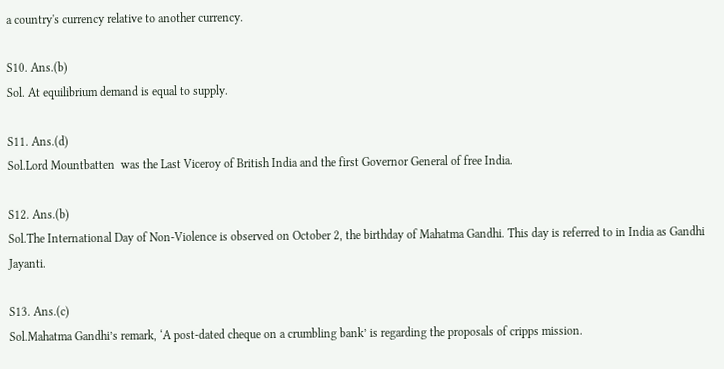a country's currency relative to another currency.

S10. Ans.(b)
Sol. At equilibrium demand is equal to supply.

S11. Ans.(d)
Sol.Lord Mountbatten  was the Last Viceroy of British India and the first Governor General of free India.

S12. Ans.(b)
Sol.The International Day of Non-Violence is observed on October 2, the birthday of Mahatma Gandhi. This day is referred to in India as Gandhi Jayanti.

S13. Ans.(c)
Sol.Mahatma Gandhi’s remark, ‘A post-dated cheque on a crumbling bank’ is regarding the proposals of cripps mission.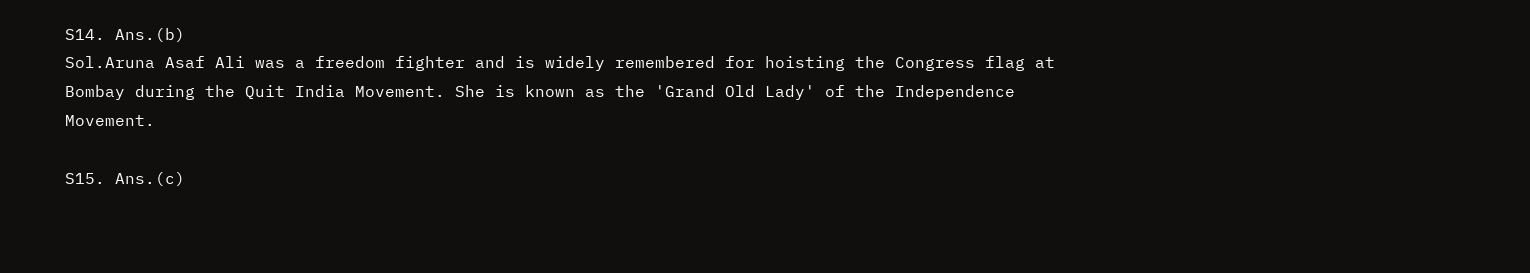S14. Ans.(b)
Sol.Aruna Asaf Ali was a freedom fighter and is widely remembered for hoisting the Congress flag at Bombay during the Quit India Movement. She is known as the 'Grand Old Lady' of the Independence Movement.

S15. Ans.(c)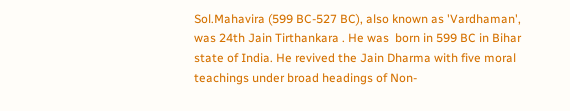Sol.Mahavira (599 BC-527 BC), also known as 'Vardhaman', was 24th Jain Tirthankara . He was  born in 599 BC in Bihar state of India. He revived the Jain Dharma with five moral teachings under broad headings of Non-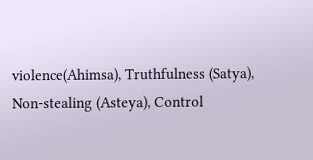violence(Ahimsa), Truthfulness (Satya), Non-stealing (Asteya), Control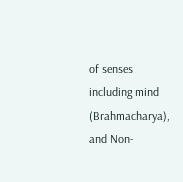of senses including mind (Brahmacharya), and Non-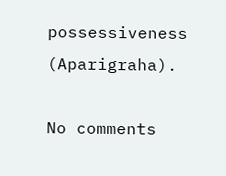possessiveness (Aparigraha).

No comments